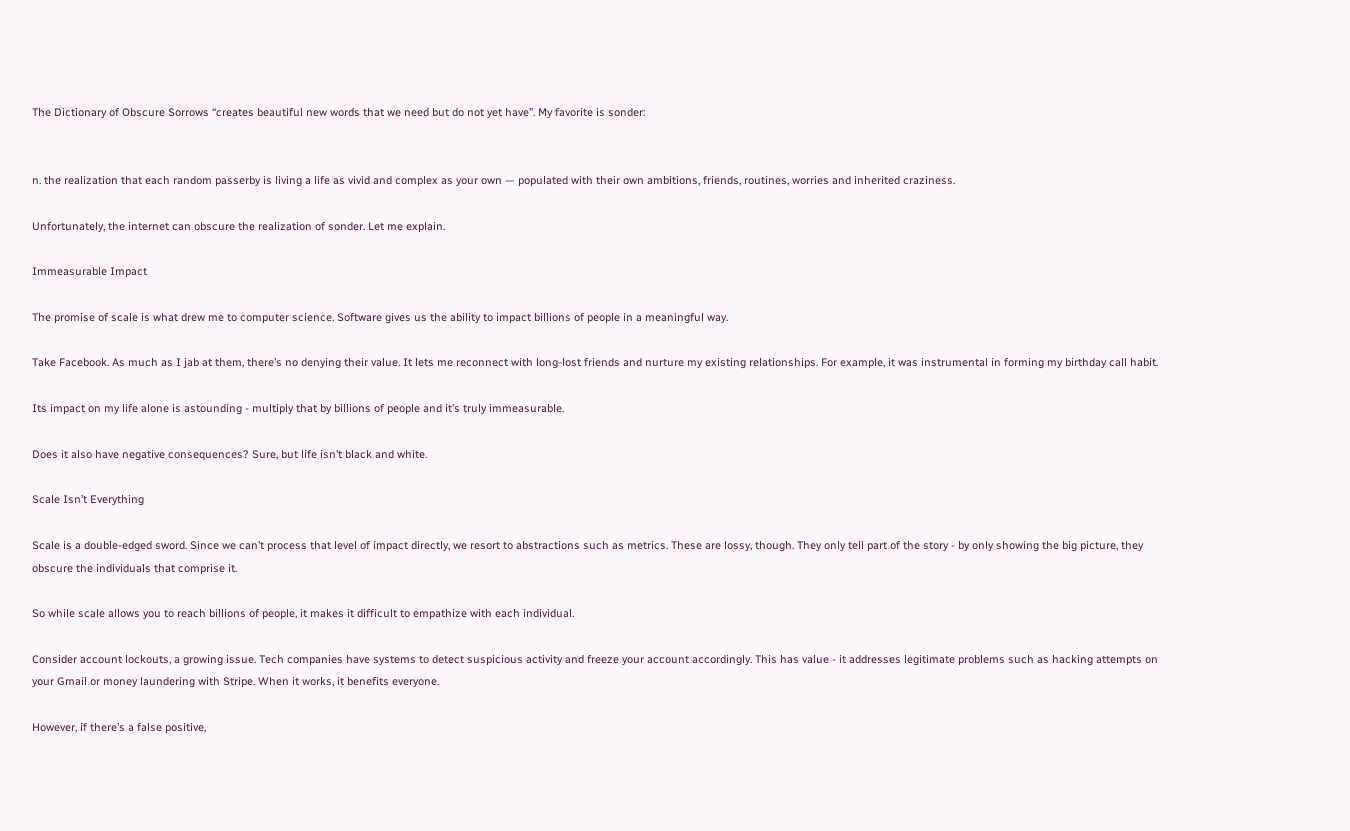The Dictionary of Obscure Sorrows “creates beautiful new words that we need but do not yet have”. My favorite is sonder:


n. the realization that each random passerby is living a life as vivid and complex as your own — populated with their own ambitions, friends, routines, worries and inherited craziness.

Unfortunately, the internet can obscure the realization of sonder. Let me explain.

Immeasurable Impact

The promise of scale is what drew me to computer science. Software gives us the ability to impact billions of people in a meaningful way.

Take Facebook. As much as I jab at them, there’s no denying their value. It lets me reconnect with long-lost friends and nurture my existing relationships. For example, it was instrumental in forming my birthday call habit.

Its impact on my life alone is astounding - multiply that by billions of people and it’s truly immeasurable.

Does it also have negative consequences? Sure, but life isn’t black and white.

Scale Isn’t Everything

Scale is a double-edged sword. Since we can’t process that level of impact directly, we resort to abstractions such as metrics. These are lossy, though. They only tell part of the story - by only showing the big picture, they obscure the individuals that comprise it.

So while scale allows you to reach billions of people, it makes it difficult to empathize with each individual.

Consider account lockouts, a growing issue. Tech companies have systems to detect suspicious activity and freeze your account accordingly. This has value - it addresses legitimate problems such as hacking attempts on your Gmail or money laundering with Stripe. When it works, it benefits everyone.

However, if there’s a false positive,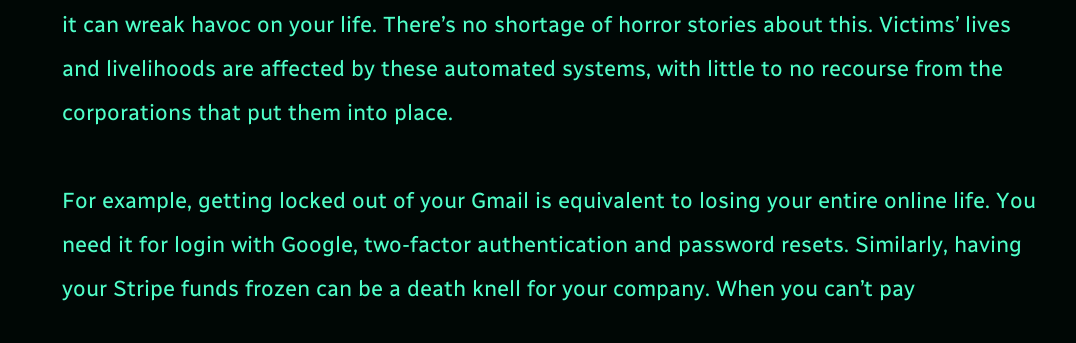it can wreak havoc on your life. There’s no shortage of horror stories about this. Victims’ lives and livelihoods are affected by these automated systems, with little to no recourse from the corporations that put them into place.

For example, getting locked out of your Gmail is equivalent to losing your entire online life. You need it for login with Google, two-factor authentication and password resets. Similarly, having your Stripe funds frozen can be a death knell for your company. When you can’t pay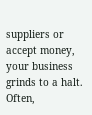suppliers or accept money, your business grinds to a halt. Often,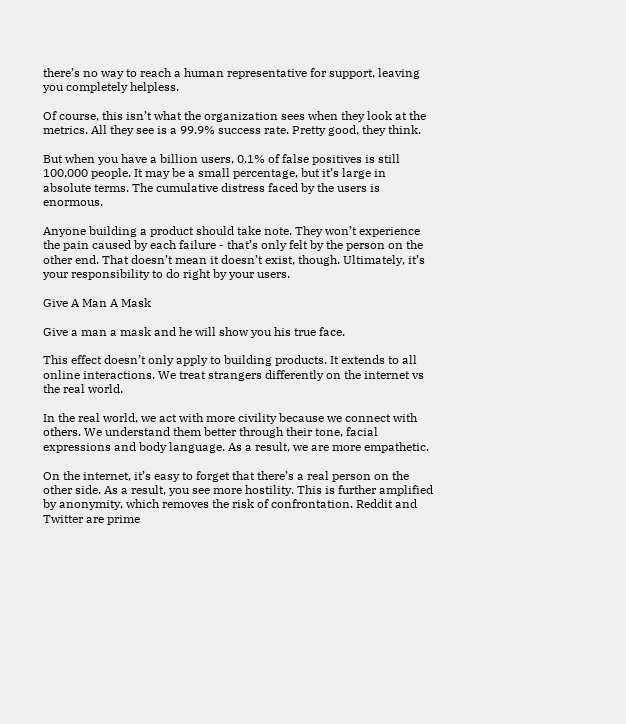there’s no way to reach a human representative for support, leaving you completely helpless.

Of course, this isn’t what the organization sees when they look at the metrics. All they see is a 99.9% success rate. Pretty good, they think.

But when you have a billion users, 0.1% of false positives is still 100,000 people. It may be a small percentage, but it’s large in absolute terms. The cumulative distress faced by the users is enormous.

Anyone building a product should take note. They won’t experience the pain caused by each failure - that’s only felt by the person on the other end. That doesn’t mean it doesn’t exist, though. Ultimately, it’s your responsibility to do right by your users.

Give A Man A Mask

Give a man a mask and he will show you his true face.

This effect doesn’t only apply to building products. It extends to all online interactions. We treat strangers differently on the internet vs the real world.

In the real world, we act with more civility because we connect with others. We understand them better through their tone, facial expressions and body language. As a result, we are more empathetic.

On the internet, it’s easy to forget that there’s a real person on the other side. As a result, you see more hostility. This is further amplified by anonymity, which removes the risk of confrontation. Reddit and Twitter are prime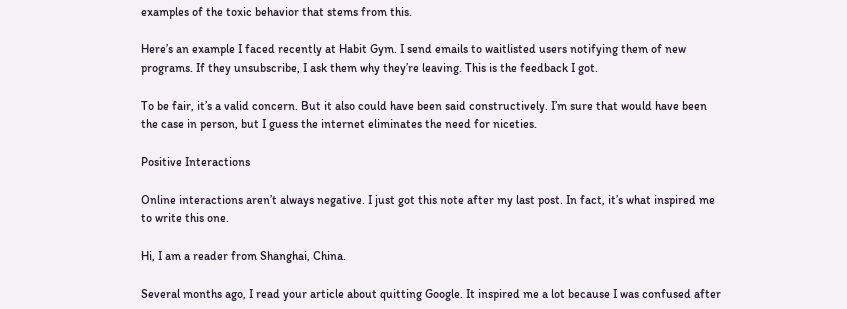examples of the toxic behavior that stems from this.

Here’s an example I faced recently at Habit Gym. I send emails to waitlisted users notifying them of new programs. If they unsubscribe, I ask them why they’re leaving. This is the feedback I got.

To be fair, it’s a valid concern. But it also could have been said constructively. I’m sure that would have been the case in person, but I guess the internet eliminates the need for niceties.

Positive Interactions

Online interactions aren’t always negative. I just got this note after my last post. In fact, it’s what inspired me to write this one.

Hi, I am a reader from Shanghai, China.

Several months ago, I read your article about quitting Google. It inspired me a lot because I was confused after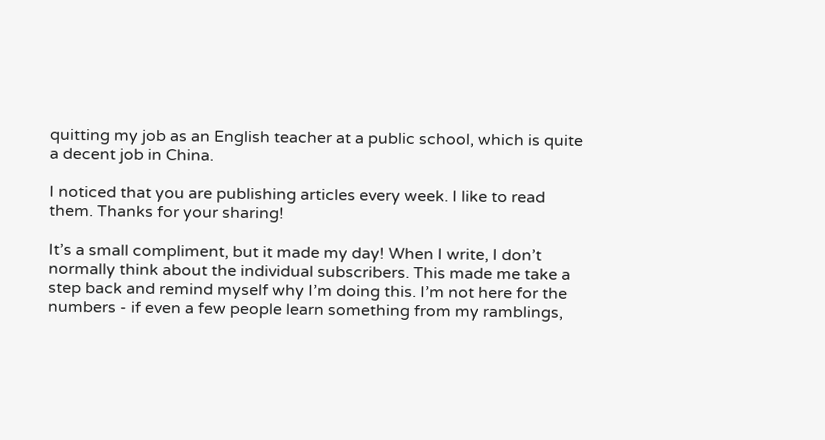quitting my job as an English teacher at a public school, which is quite a decent job in China.

I noticed that you are publishing articles every week. I like to read them. Thanks for your sharing!

It’s a small compliment, but it made my day! When I write, I don’t normally think about the individual subscribers. This made me take a step back and remind myself why I’m doing this. I’m not here for the numbers - if even a few people learn something from my ramblings,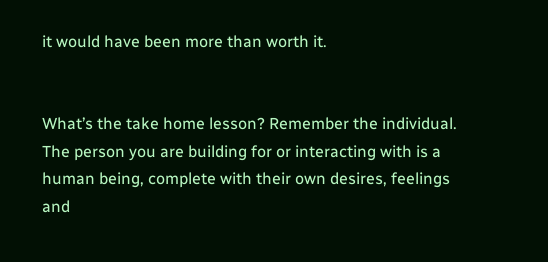it would have been more than worth it.


What’s the take home lesson? Remember the individual. The person you are building for or interacting with is a human being, complete with their own desires, feelings and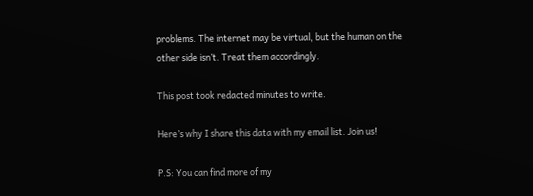problems. The internet may be virtual, but the human on the other side isn’t. Treat them accordingly.

This post took redacted minutes to write.

Here’s why I share this data with my email list. Join us!

P.S: You can find more of my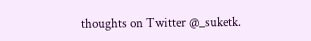thoughts on Twitter @_suketk.